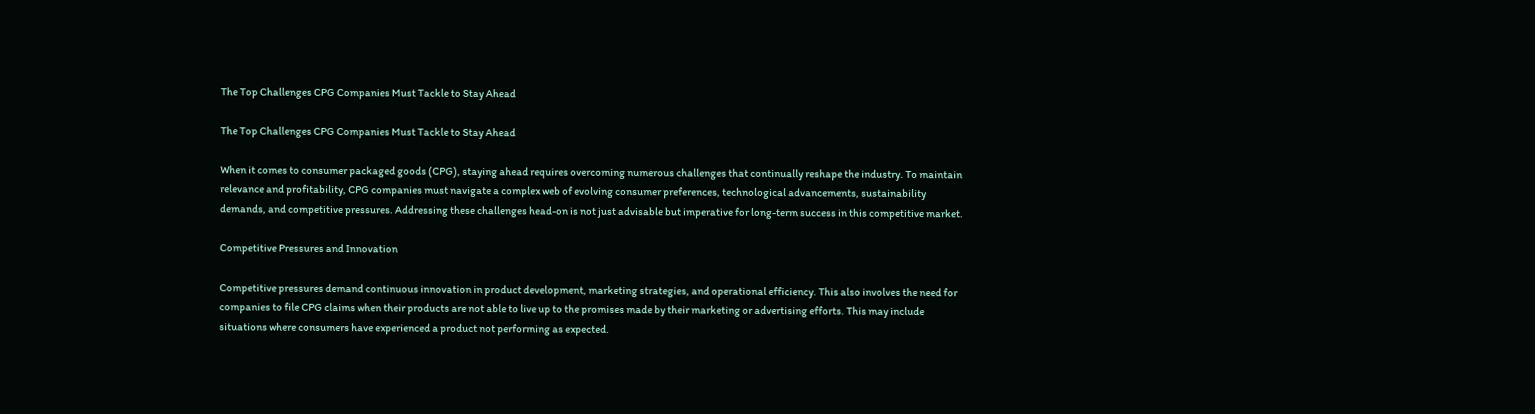The Top Challenges CPG Companies Must Tackle to Stay Ahead

The Top Challenges CPG Companies Must Tackle to Stay Ahead

When it comes to consumer packaged goods (CPG), staying ahead requires overcoming numerous challenges that continually reshape the industry. To maintain relevance and profitability, CPG companies must navigate a complex web of evolving consumer preferences, technological advancements, sustainability demands, and competitive pressures. Addressing these challenges head-on is not just advisable but imperative for long-term success in this competitive market.

Competitive Pressures and Innovation

Competitive pressures demand continuous innovation in product development, marketing strategies, and operational efficiency. This also involves the need for companies to file CPG claims when their products are not able to live up to the promises made by their marketing or advertising efforts. This may include situations where consumers have experienced a product not performing as expected.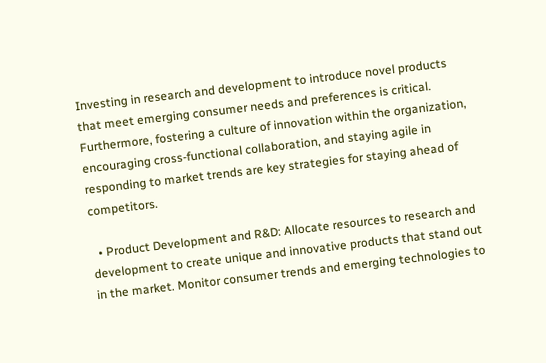Investing in research and development to introduce novel products that meet emerging consumer needs and preferences is critical. Furthermore, fostering a culture of innovation within the organization, encouraging cross-functional collaboration, and staying agile in responding to market trends are key strategies for staying ahead of competitors.

  • Product Development and R&D: Allocate resources to research and development to create unique and innovative products that stand out in the market. Monitor consumer trends and emerging technologies to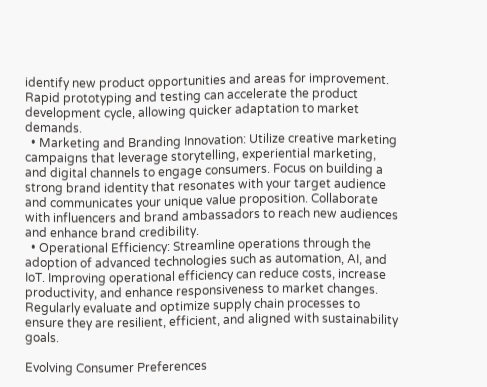identify new product opportunities and areas for improvement. Rapid prototyping and testing can accelerate the product development cycle, allowing quicker adaptation to market demands.
  • Marketing and Branding Innovation: Utilize creative marketing campaigns that leverage storytelling, experiential marketing, and digital channels to engage consumers. Focus on building a strong brand identity that resonates with your target audience and communicates your unique value proposition. Collaborate with influencers and brand ambassadors to reach new audiences and enhance brand credibility.
  • Operational Efficiency: Streamline operations through the adoption of advanced technologies such as automation, AI, and IoT. Improving operational efficiency can reduce costs, increase productivity, and enhance responsiveness to market changes. Regularly evaluate and optimize supply chain processes to ensure they are resilient, efficient, and aligned with sustainability goals.

Evolving Consumer Preferences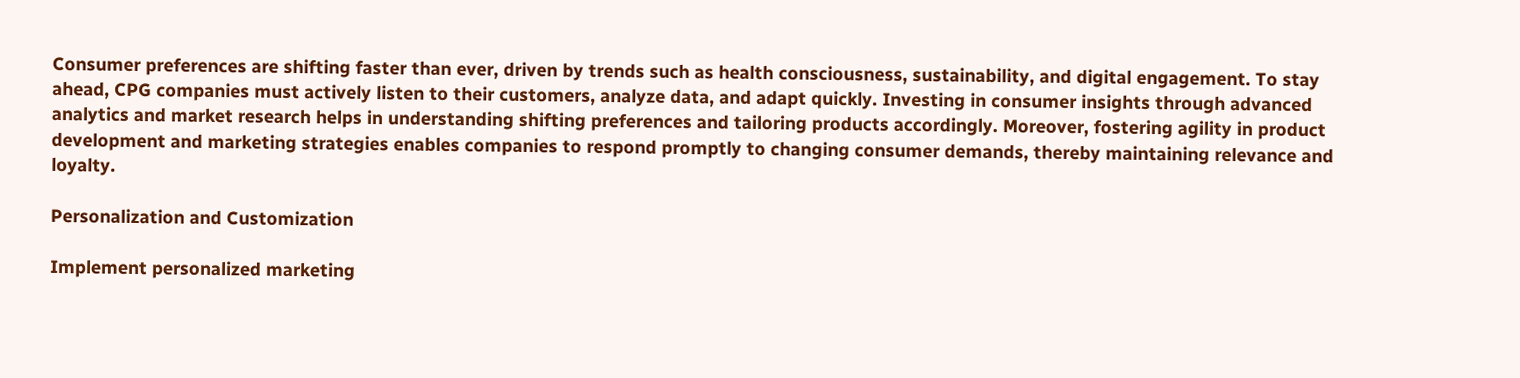Consumer preferences are shifting faster than ever, driven by trends such as health consciousness, sustainability, and digital engagement. To stay ahead, CPG companies must actively listen to their customers, analyze data, and adapt quickly. Investing in consumer insights through advanced analytics and market research helps in understanding shifting preferences and tailoring products accordingly. Moreover, fostering agility in product development and marketing strategies enables companies to respond promptly to changing consumer demands, thereby maintaining relevance and loyalty.

Personalization and Customization

Implement personalized marketing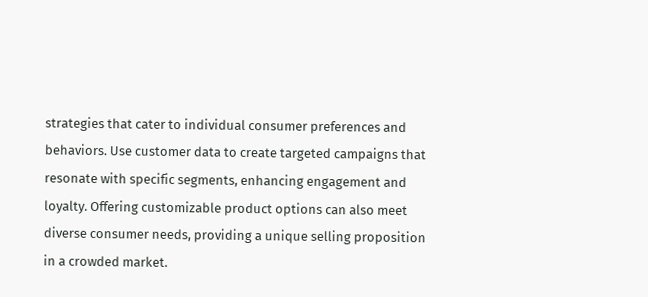strategies that cater to individual consumer preferences and behaviors. Use customer data to create targeted campaigns that resonate with specific segments, enhancing engagement and loyalty. Offering customizable product options can also meet diverse consumer needs, providing a unique selling proposition in a crowded market.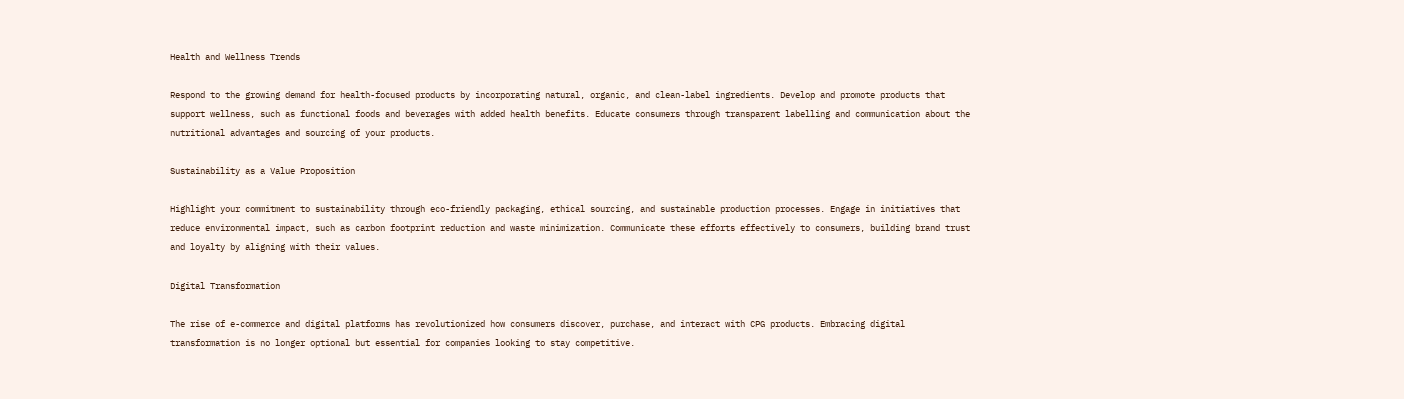Health and Wellness Trends

Respond to the growing demand for health-focused products by incorporating natural, organic, and clean-label ingredients. Develop and promote products that support wellness, such as functional foods and beverages with added health benefits. Educate consumers through transparent labelling and communication about the nutritional advantages and sourcing of your products.

Sustainability as a Value Proposition

Highlight your commitment to sustainability through eco-friendly packaging, ethical sourcing, and sustainable production processes. Engage in initiatives that reduce environmental impact, such as carbon footprint reduction and waste minimization. Communicate these efforts effectively to consumers, building brand trust and loyalty by aligning with their values.

Digital Transformation

The rise of e-commerce and digital platforms has revolutionized how consumers discover, purchase, and interact with CPG products. Embracing digital transformation is no longer optional but essential for companies looking to stay competitive.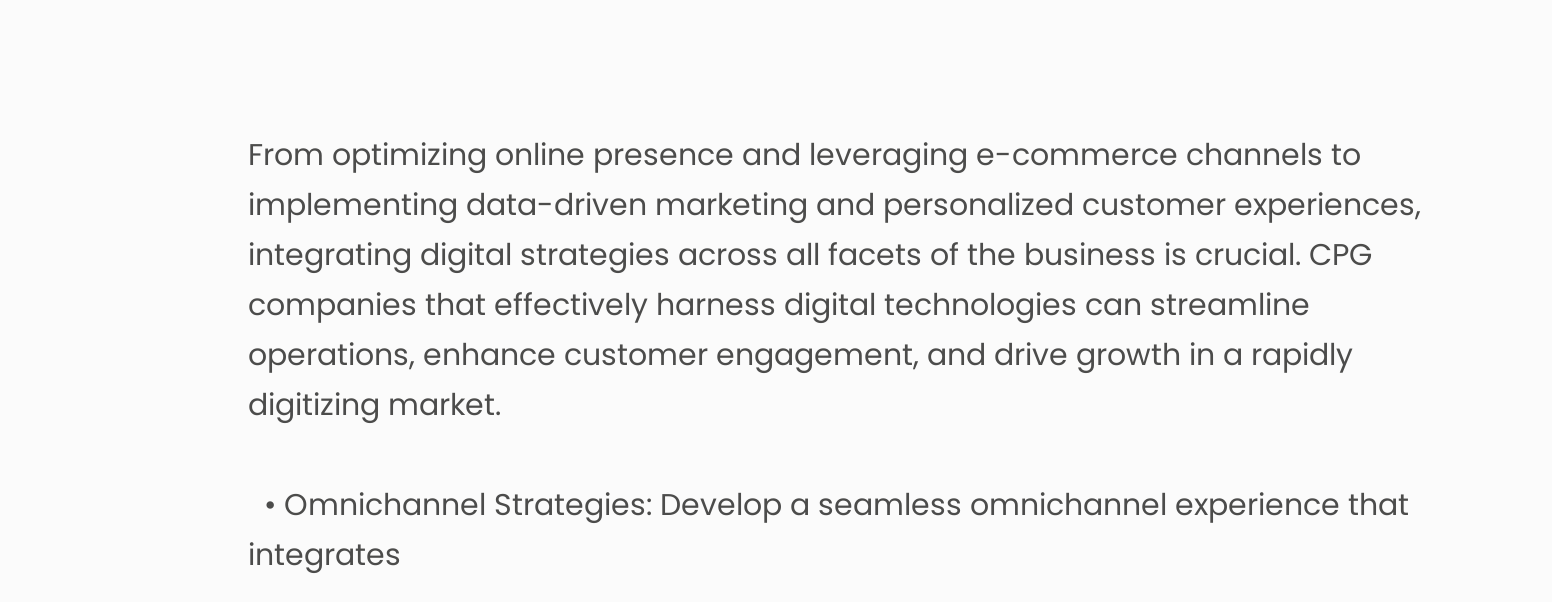From optimizing online presence and leveraging e-commerce channels to implementing data-driven marketing and personalized customer experiences, integrating digital strategies across all facets of the business is crucial. CPG companies that effectively harness digital technologies can streamline operations, enhance customer engagement, and drive growth in a rapidly digitizing market.

  • Omnichannel Strategies: Develop a seamless omnichannel experience that integrates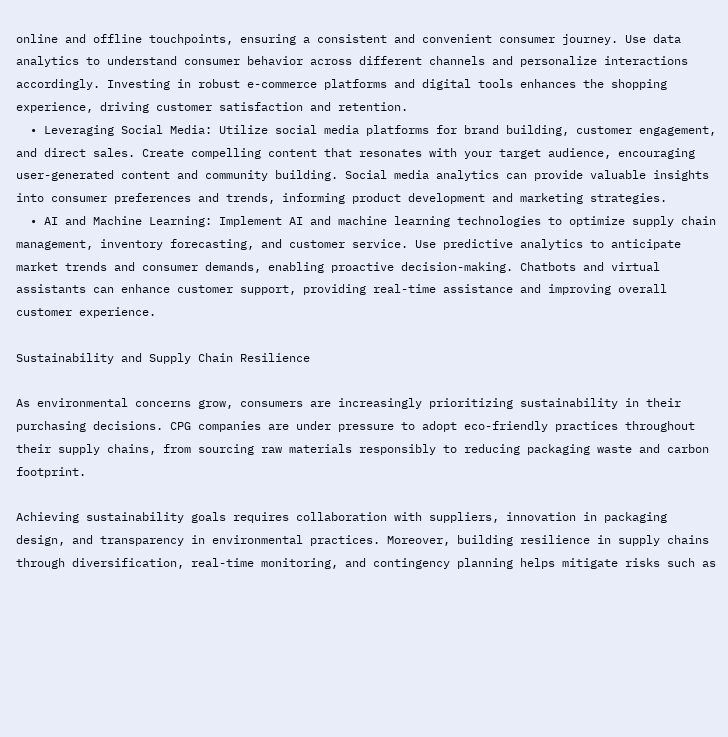online and offline touchpoints, ensuring a consistent and convenient consumer journey. Use data analytics to understand consumer behavior across different channels and personalize interactions accordingly. Investing in robust e-commerce platforms and digital tools enhances the shopping experience, driving customer satisfaction and retention.
  • Leveraging Social Media: Utilize social media platforms for brand building, customer engagement, and direct sales. Create compelling content that resonates with your target audience, encouraging user-generated content and community building. Social media analytics can provide valuable insights into consumer preferences and trends, informing product development and marketing strategies.
  • AI and Machine Learning: Implement AI and machine learning technologies to optimize supply chain management, inventory forecasting, and customer service. Use predictive analytics to anticipate market trends and consumer demands, enabling proactive decision-making. Chatbots and virtual assistants can enhance customer support, providing real-time assistance and improving overall customer experience.

Sustainability and Supply Chain Resilience

As environmental concerns grow, consumers are increasingly prioritizing sustainability in their purchasing decisions. CPG companies are under pressure to adopt eco-friendly practices throughout their supply chains, from sourcing raw materials responsibly to reducing packaging waste and carbon footprint.

Achieving sustainability goals requires collaboration with suppliers, innovation in packaging design, and transparency in environmental practices. Moreover, building resilience in supply chains through diversification, real-time monitoring, and contingency planning helps mitigate risks such as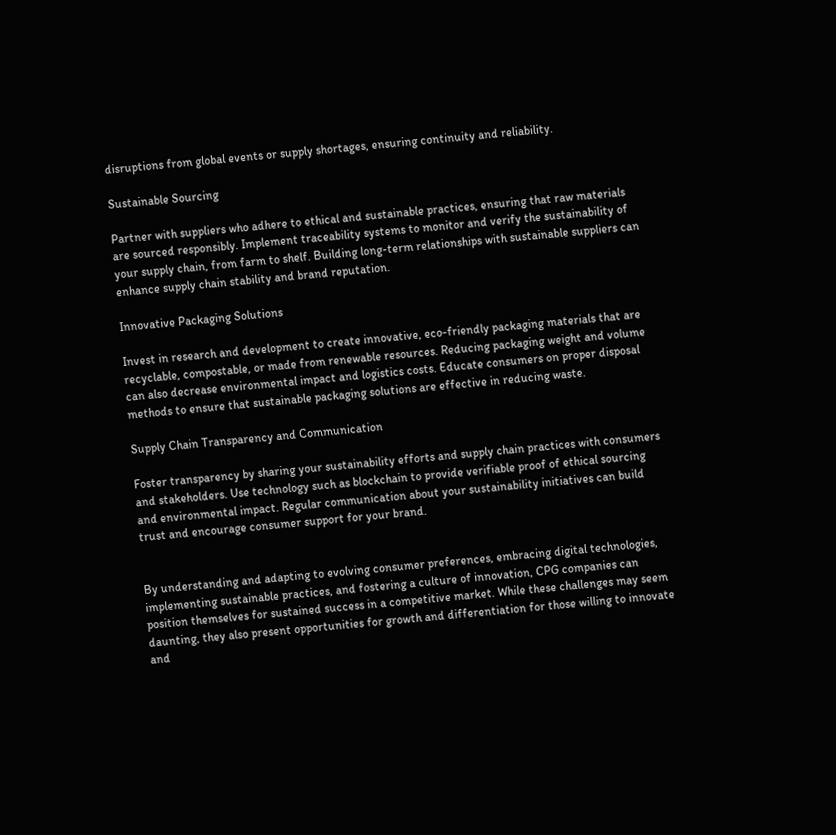disruptions from global events or supply shortages, ensuring continuity and reliability.

Sustainable Sourcing

Partner with suppliers who adhere to ethical and sustainable practices, ensuring that raw materials are sourced responsibly. Implement traceability systems to monitor and verify the sustainability of your supply chain, from farm to shelf. Building long-term relationships with sustainable suppliers can enhance supply chain stability and brand reputation.

Innovative Packaging Solutions

Invest in research and development to create innovative, eco-friendly packaging materials that are recyclable, compostable, or made from renewable resources. Reducing packaging weight and volume can also decrease environmental impact and logistics costs. Educate consumers on proper disposal methods to ensure that sustainable packaging solutions are effective in reducing waste.

Supply Chain Transparency and Communication

Foster transparency by sharing your sustainability efforts and supply chain practices with consumers and stakeholders. Use technology such as blockchain to provide verifiable proof of ethical sourcing and environmental impact. Regular communication about your sustainability initiatives can build trust and encourage consumer support for your brand.


By understanding and adapting to evolving consumer preferences, embracing digital technologies, implementing sustainable practices, and fostering a culture of innovation, CPG companies can position themselves for sustained success in a competitive market. While these challenges may seem daunting, they also present opportunities for growth and differentiation for those willing to innovate and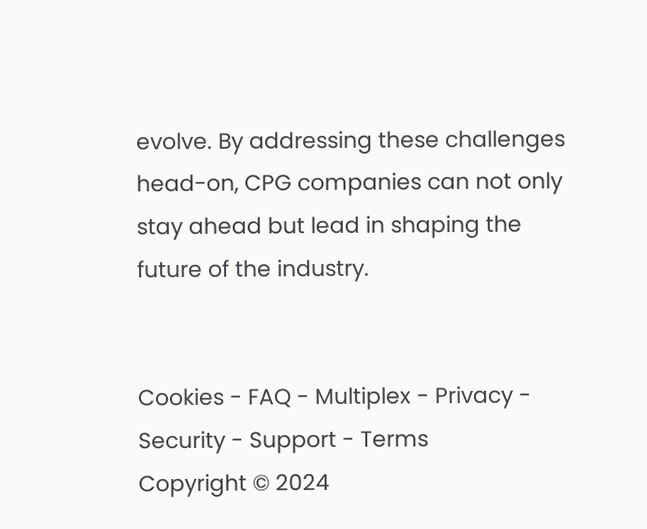evolve. By addressing these challenges head-on, CPG companies can not only stay ahead but lead in shaping the future of the industry.


Cookies - FAQ - Multiplex - Privacy - Security - Support - Terms
Copyright © 2024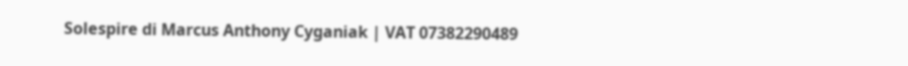Solespire di Marcus Anthony Cyganiak | VAT 07382290489